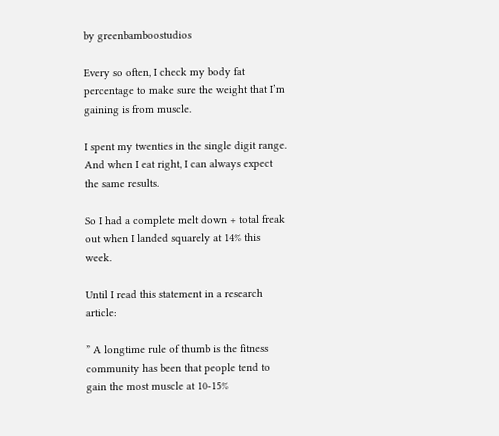by greenbamboostudios

Every so often, I check my body fat percentage to make sure the weight that I’m gaining is from muscle.

I spent my twenties in the single digit range. And when I eat right, I can always expect the same results.

So I had a complete melt down + total freak out when I landed squarely at 14% this week.

Until I read this statement in a research article:

” A longtime rule of thumb is the fitness community has been that people tend to gain the most muscle at 10-15%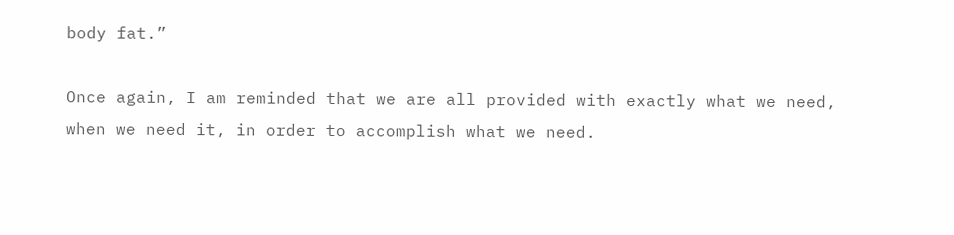body fat.”

Once again, I am reminded that we are all provided with exactly what we need, when we need it, in order to accomplish what we need.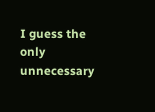I guess the only unnecessary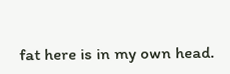fat here is in my own head.